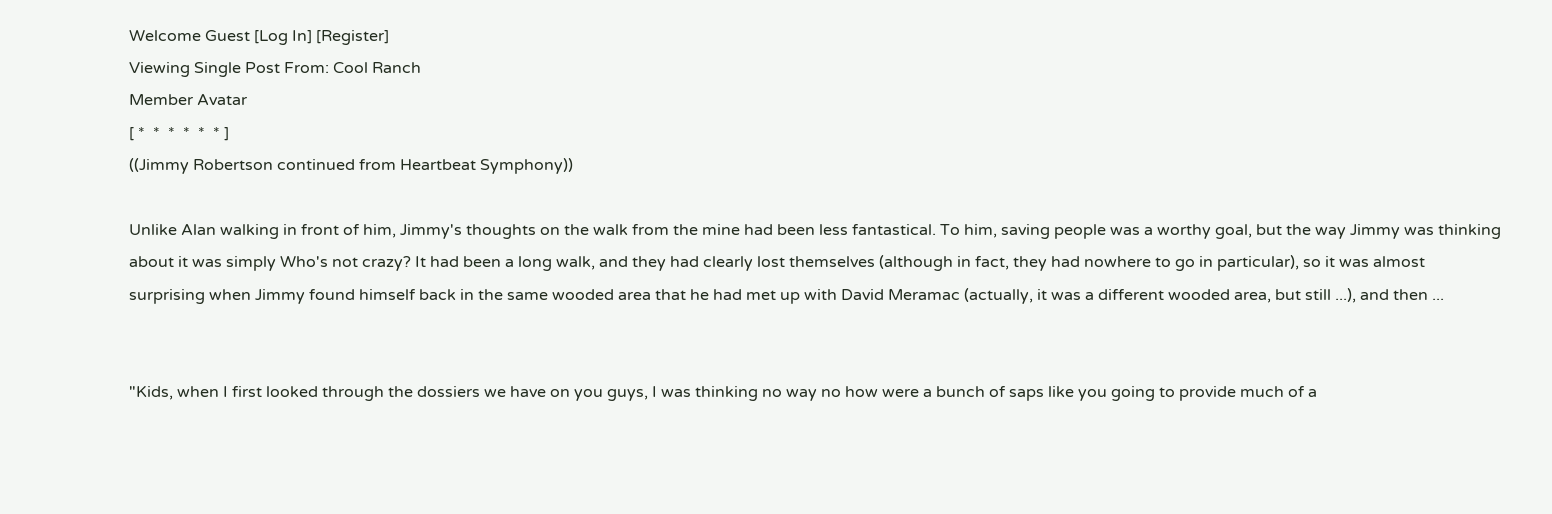Welcome Guest [Log In] [Register]
Viewing Single Post From: Cool Ranch
Member Avatar
[ *  *  *  *  *  * ]
((Jimmy Robertson continued from Heartbeat Symphony))

Unlike Alan walking in front of him, Jimmy's thoughts on the walk from the mine had been less fantastical. To him, saving people was a worthy goal, but the way Jimmy was thinking about it was simply Who's not crazy? It had been a long walk, and they had clearly lost themselves (although in fact, they had nowhere to go in particular), so it was almost surprising when Jimmy found himself back in the same wooded area that he had met up with David Meramac (actually, it was a different wooded area, but still ...), and then ...


"Kids, when I first looked through the dossiers we have on you guys, I was thinking no way no how were a bunch of saps like you going to provide much of a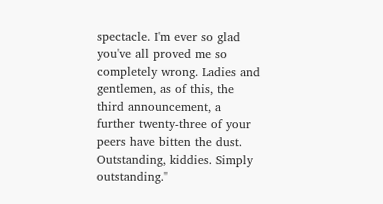spectacle. I'm ever so glad you've all proved me so completely wrong. Ladies and gentlemen, as of this, the third announcement, a further twenty-three of your peers have bitten the dust. Outstanding, kiddies. Simply outstanding."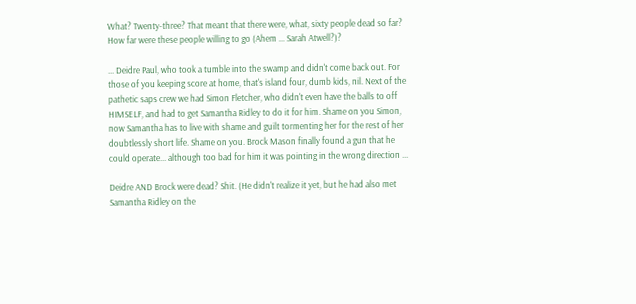What? Twenty-three? That meant that there were, what, sixty people dead so far? How far were these people willing to go (Ahem ... Sarah Atwell?)?

... Deidre Paul, who took a tumble into the swamp and didn't come back out. For those of you keeping score at home, that's island four, dumb kids, nil. Next of the pathetic saps crew we had Simon Fletcher, who didn't even have the balls to off HIMSELF, and had to get Samantha Ridley to do it for him. Shame on you Simon, now Samantha has to live with shame and guilt tormenting her for the rest of her doubtlessly short life. Shame on you. Brock Mason finally found a gun that he could operate... although too bad for him it was pointing in the wrong direction ...

Deidre AND Brock were dead? Shit. (He didn't realize it yet, but he had also met Samantha Ridley on the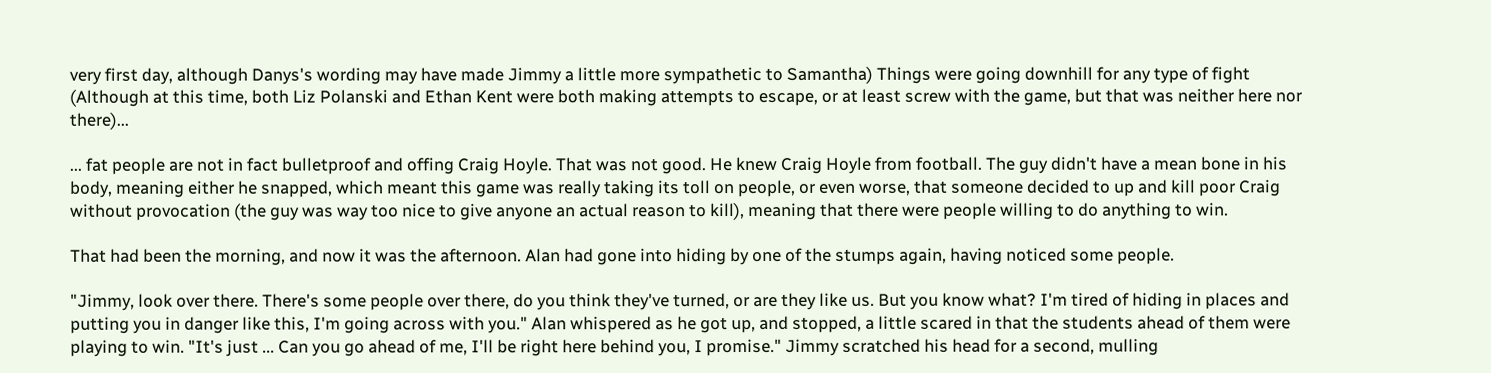very first day, although Danys's wording may have made Jimmy a little more sympathetic to Samantha) Things were going downhill for any type of fight (Although at this time, both Liz Polanski and Ethan Kent were both making attempts to escape, or at least screw with the game, but that was neither here nor there)...

... fat people are not in fact bulletproof and offing Craig Hoyle. That was not good. He knew Craig Hoyle from football. The guy didn't have a mean bone in his body, meaning either he snapped, which meant this game was really taking its toll on people, or even worse, that someone decided to up and kill poor Craig without provocation (the guy was way too nice to give anyone an actual reason to kill), meaning that there were people willing to do anything to win.

That had been the morning, and now it was the afternoon. Alan had gone into hiding by one of the stumps again, having noticed some people.

"Jimmy, look over there. There's some people over there, do you think they've turned, or are they like us. But you know what? I'm tired of hiding in places and putting you in danger like this, I'm going across with you." Alan whispered as he got up, and stopped, a little scared in that the students ahead of them were playing to win. "It's just ... Can you go ahead of me, I'll be right here behind you, I promise." Jimmy scratched his head for a second, mulling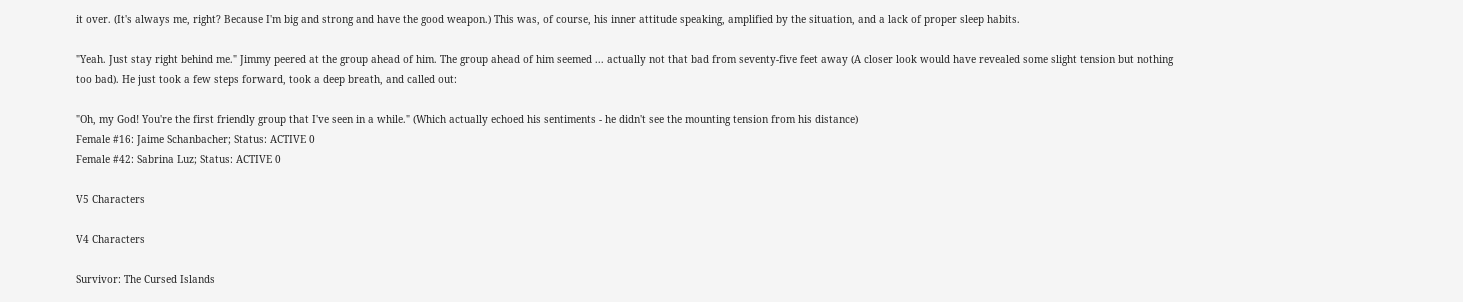it over. (It's always me, right? Because I'm big and strong and have the good weapon.) This was, of course, his inner attitude speaking, amplified by the situation, and a lack of proper sleep habits.

"Yeah. Just stay right behind me." Jimmy peered at the group ahead of him. The group ahead of him seemed ... actually not that bad from seventy-five feet away (A closer look would have revealed some slight tension but nothing too bad). He just took a few steps forward, took a deep breath, and called out:

"Oh, my God! You're the first friendly group that I've seen in a while." (Which actually echoed his sentiments - he didn't see the mounting tension from his distance)
Female #16: Jaime Schanbacher; Status: ACTIVE 0
Female #42: Sabrina Luz; Status: ACTIVE 0

V5 Characters

V4 Characters

Survivor: The Cursed Islands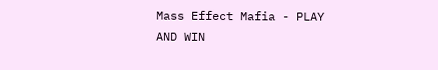Mass Effect Mafia - PLAY AND WIN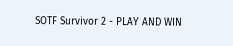SOTF Survivor 2 - PLAY AND WIN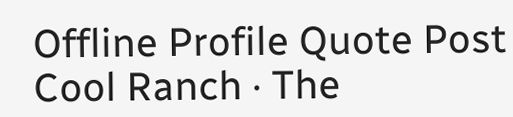Offline Profile Quote Post
Cool Ranch · The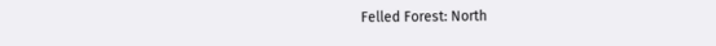Felled Forest: North